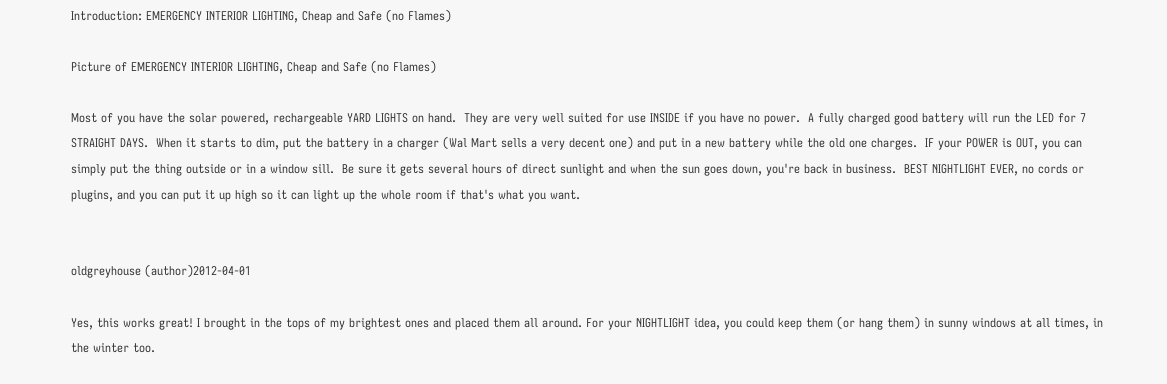Introduction: EMERGENCY INTERIOR LIGHTING, Cheap and Safe (no Flames)

Picture of EMERGENCY INTERIOR LIGHTING, Cheap and Safe (no Flames)

Most of you have the solar powered, rechargeable YARD LIGHTS on hand.  They are very well suited for use INSIDE if you have no power.  A fully charged good battery will run the LED for 7 STRAIGHT DAYS.  When it starts to dim, put the battery in a charger (Wal Mart sells a very decent one) and put in a new battery while the old one charges.  IF your POWER is OUT, you can simply put the thing outside or in a window sill.  Be sure it gets several hours of direct sunlight and when the sun goes down, you're back in business.  BEST NIGHTLIGHT EVER, no cords or plugins, and you can put it up high so it can light up the whole room if that's what you want.


oldgreyhouse (author)2012-04-01

Yes, this works great! I brought in the tops of my brightest ones and placed them all around. For your NIGHTLIGHT idea, you could keep them (or hang them) in sunny windows at all times, in the winter too.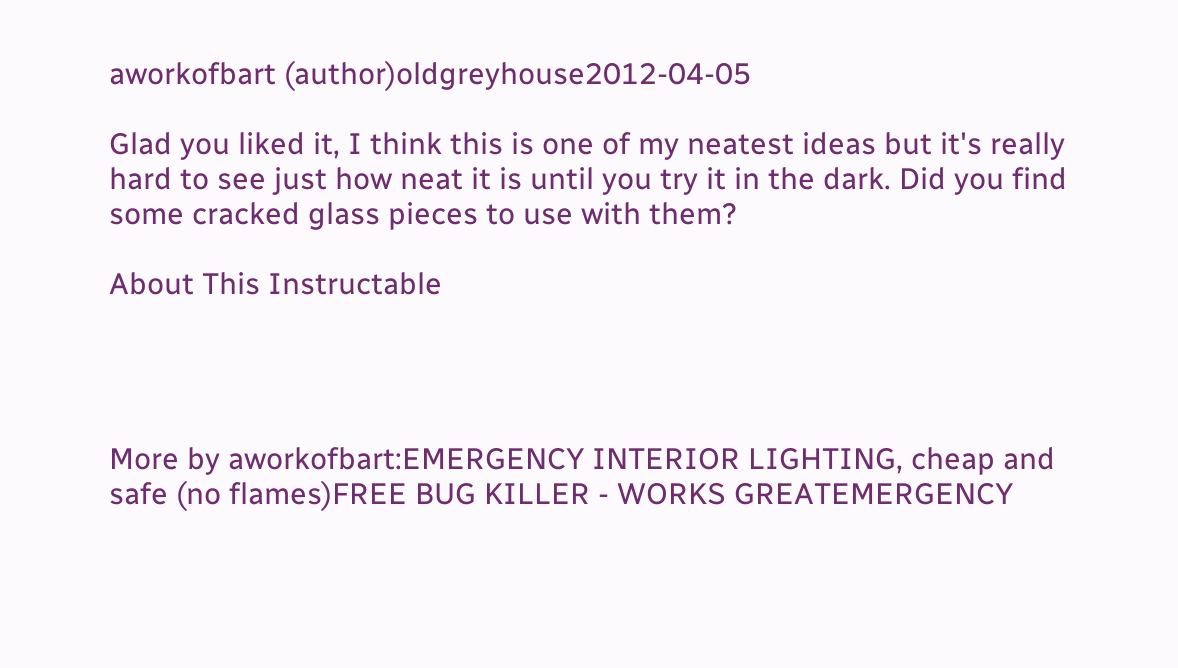aworkofbart (author)oldgreyhouse2012-04-05

Glad you liked it, I think this is one of my neatest ideas but it's really hard to see just how neat it is until you try it in the dark. Did you find some cracked glass pieces to use with them?

About This Instructable




More by aworkofbart:EMERGENCY INTERIOR LIGHTING, cheap and safe (no flames)FREE BUG KILLER - WORKS GREATEMERGENCY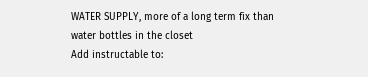WATER SUPPLY, more of a long term fix than water bottles in the closet
Add instructable to: